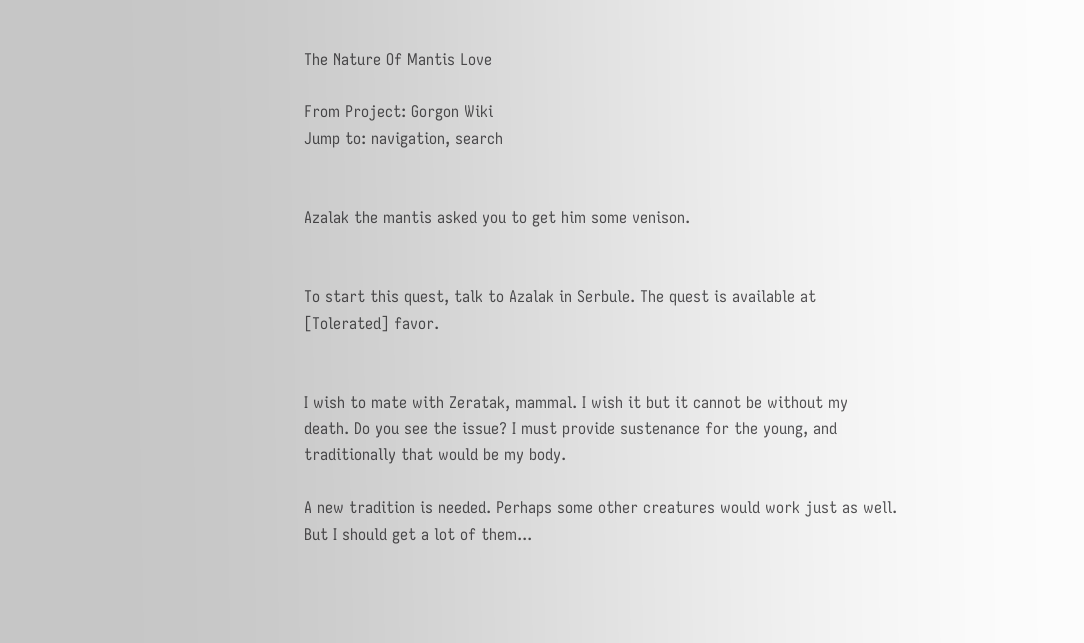The Nature Of Mantis Love

From Project: Gorgon Wiki
Jump to: navigation, search


Azalak the mantis asked you to get him some venison.


To start this quest, talk to Azalak in Serbule. The quest is available at [Tolerated] favor.


I wish to mate with Zeratak, mammal. I wish it but it cannot be without my death. Do you see the issue? I must provide sustenance for the young, and traditionally that would be my body.

A new tradition is needed. Perhaps some other creatures would work just as well. But I should get a lot of them...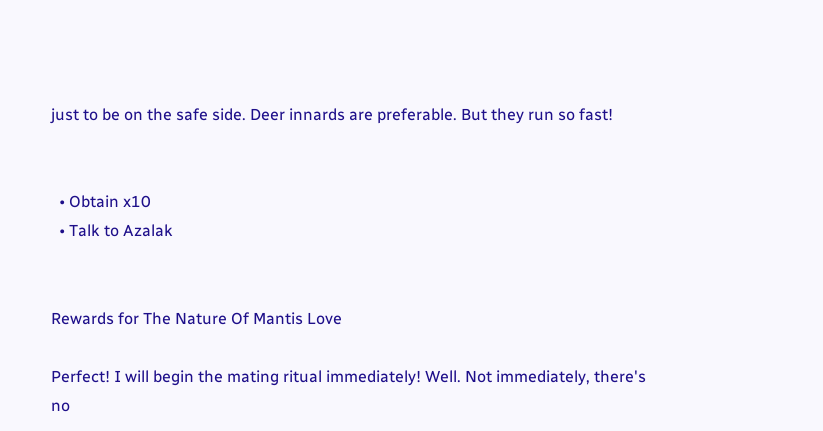just to be on the safe side. Deer innards are preferable. But they run so fast!


  • Obtain x10
  • Talk to Azalak


Rewards for The Nature Of Mantis Love

Perfect! I will begin the mating ritual immediately! Well. Not immediately, there's no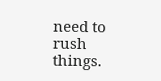need to rush things.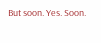But soon. Yes. Soon.